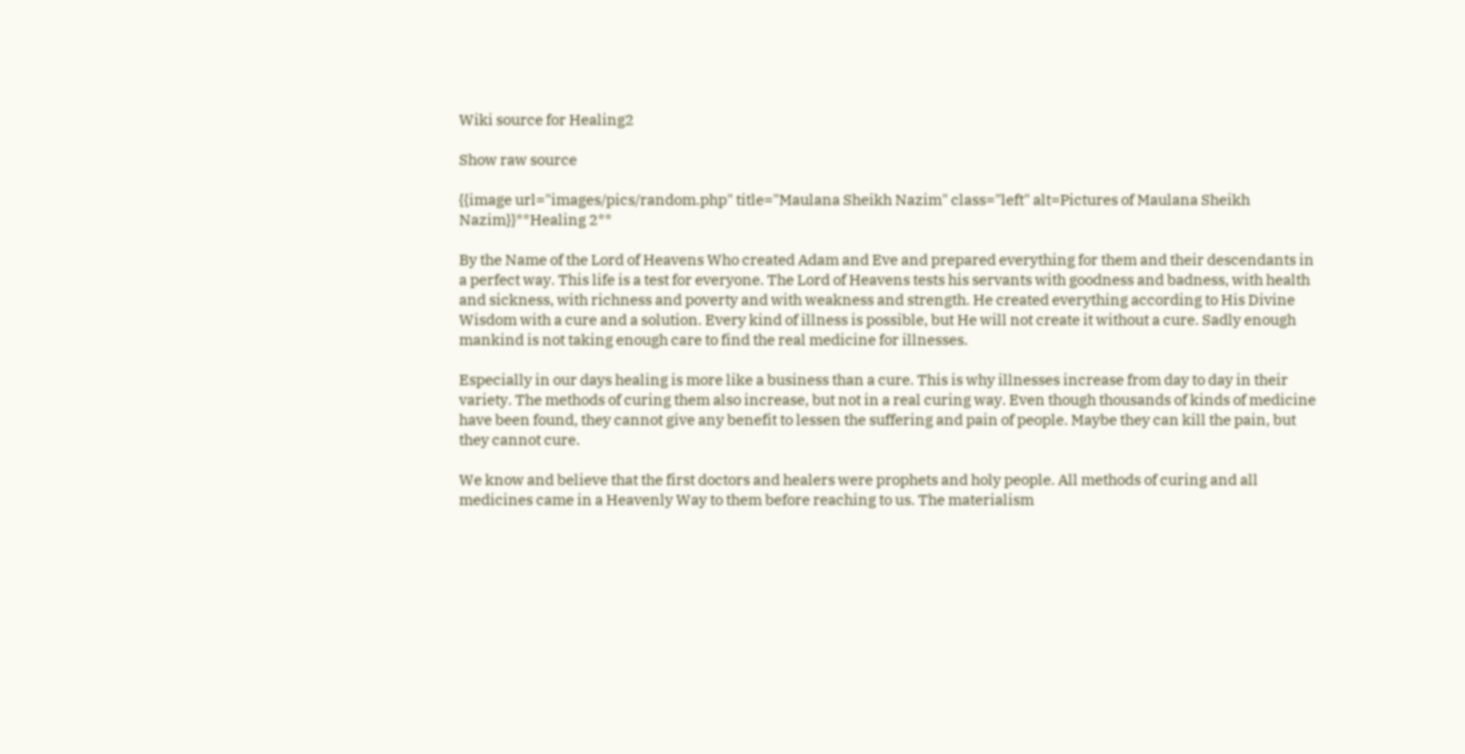Wiki source for Healing2

Show raw source

{{image url="images/pics/random.php" title="Maulana Sheikh Nazim" class="left" alt=Pictures of Maulana Sheikh Nazim}}**Healing 2**

By the Name of the Lord of Heavens Who created Adam and Eve and prepared everything for them and their descendants in a perfect way. This life is a test for everyone. The Lord of Heavens tests his servants with goodness and badness, with health and sickness, with richness and poverty and with weakness and strength. He created everything according to His Divine Wisdom with a cure and a solution. Every kind of illness is possible, but He will not create it without a cure. Sadly enough mankind is not taking enough care to find the real medicine for illnesses.

Especially in our days healing is more like a business than a cure. This is why illnesses increase from day to day in their variety. The methods of curing them also increase, but not in a real curing way. Even though thousands of kinds of medicine have been found, they cannot give any benefit to lessen the suffering and pain of people. Maybe they can kill the pain, but they cannot cure.

We know and believe that the first doctors and healers were prophets and holy people. All methods of curing and all medicines came in a Heavenly Way to them before reaching to us. The materialism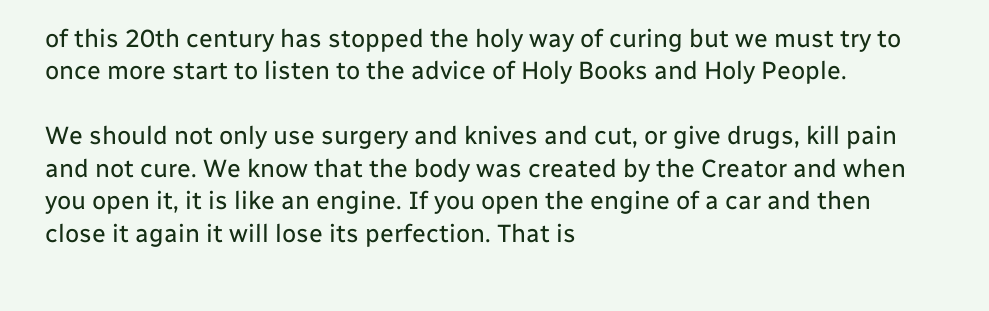of this 20th century has stopped the holy way of curing but we must try to once more start to listen to the advice of Holy Books and Holy People.

We should not only use surgery and knives and cut, or give drugs, kill pain and not cure. We know that the body was created by the Creator and when you open it, it is like an engine. If you open the engine of a car and then close it again it will lose its perfection. That is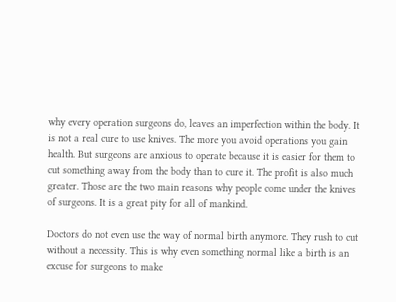why every operation surgeons do, leaves an imperfection within the body. It is not a real cure to use knives. The more you avoid operations you gain health. But surgeons are anxious to operate because it is easier for them to cut something away from the body than to cure it. The profit is also much greater. Those are the two main reasons why people come under the knives of surgeons. It is a great pity for all of mankind.

Doctors do not even use the way of normal birth anymore. They rush to cut without a necessity. This is why even something normal like a birth is an excuse for surgeons to make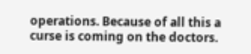operations. Because of all this a curse is coming on the doctors.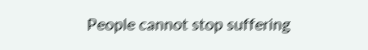People cannot stop suffering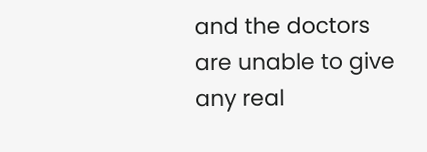and the doctors are unable to give any real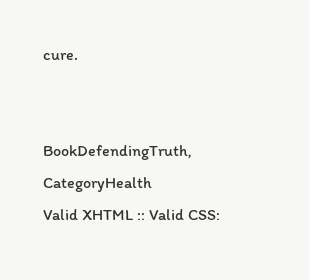cure.


BookDefendingTruth, CategoryHealth
Valid XHTML :: Valid CSS: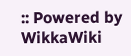:: Powered by WikkaWiki